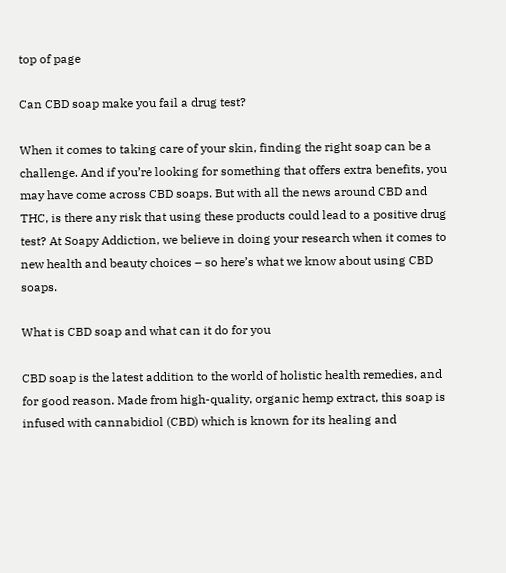top of page

Can CBD soap make you fail a drug test?

When it comes to taking care of your skin, finding the right soap can be a challenge. And if you’re looking for something that offers extra benefits, you may have come across CBD soaps. But with all the news around CBD and THC, is there any risk that using these products could lead to a positive drug test? At Soapy Addiction, we believe in doing your research when it comes to new health and beauty choices – so here’s what we know about using CBD soaps.

What is CBD soap and what can it do for you

CBD soap is the latest addition to the world of holistic health remedies, and for good reason. Made from high-quality, organic hemp extract, this soap is infused with cannabidiol (CBD) which is known for its healing and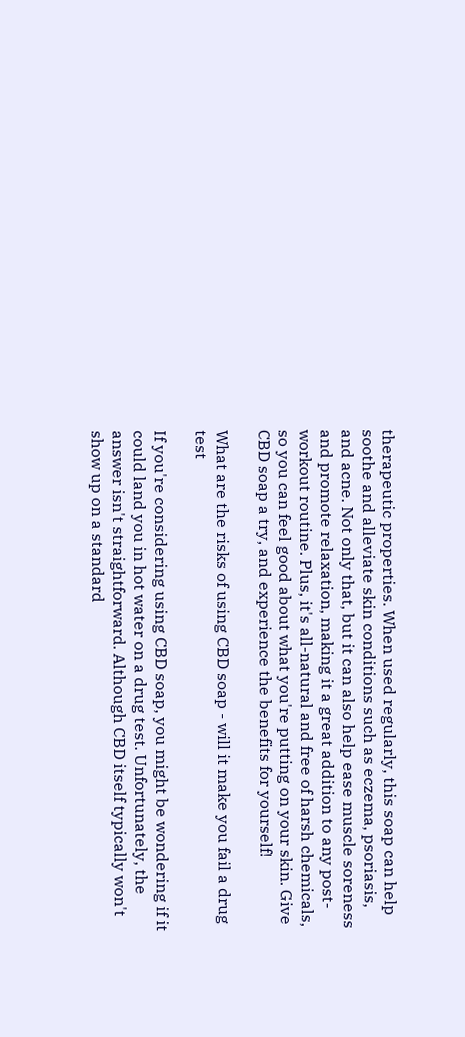therapeutic properties. When used regularly, this soap can help soothe and alleviate skin conditions such as eczema, psoriasis, and acne. Not only that, but it can also help ease muscle soreness and promote relaxation, making it a great addition to any post-workout routine. Plus, it's all-natural and free of harsh chemicals, so you can feel good about what you're putting on your skin. Give CBD soap a try, and experience the benefits for yourself!

What are the risks of using CBD soap - will it make you fail a drug test

If you're considering using CBD soap, you might be wondering if it could land you in hot water on a drug test. Unfortunately, the answer isn't straightforward. Although CBD itself typically won't show up on a standard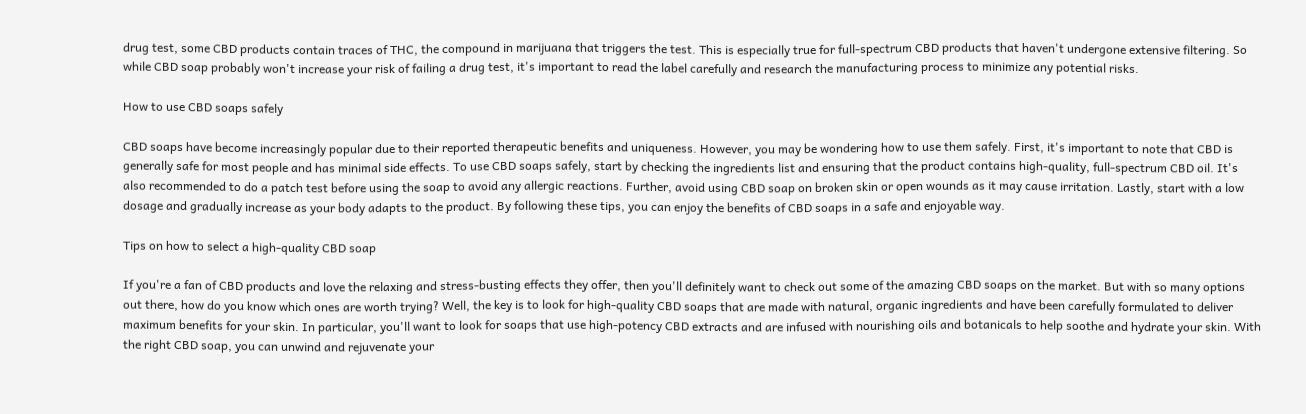drug test, some CBD products contain traces of THC, the compound in marijuana that triggers the test. This is especially true for full-spectrum CBD products that haven't undergone extensive filtering. So while CBD soap probably won't increase your risk of failing a drug test, it's important to read the label carefully and research the manufacturing process to minimize any potential risks.

How to use CBD soaps safely

CBD soaps have become increasingly popular due to their reported therapeutic benefits and uniqueness. However, you may be wondering how to use them safely. First, it's important to note that CBD is generally safe for most people and has minimal side effects. To use CBD soaps safely, start by checking the ingredients list and ensuring that the product contains high-quality, full-spectrum CBD oil. It's also recommended to do a patch test before using the soap to avoid any allergic reactions. Further, avoid using CBD soap on broken skin or open wounds as it may cause irritation. Lastly, start with a low dosage and gradually increase as your body adapts to the product. By following these tips, you can enjoy the benefits of CBD soaps in a safe and enjoyable way.

Tips on how to select a high-quality CBD soap

If you're a fan of CBD products and love the relaxing and stress-busting effects they offer, then you'll definitely want to check out some of the amazing CBD soaps on the market. But with so many options out there, how do you know which ones are worth trying? Well, the key is to look for high-quality CBD soaps that are made with natural, organic ingredients and have been carefully formulated to deliver maximum benefits for your skin. In particular, you'll want to look for soaps that use high-potency CBD extracts and are infused with nourishing oils and botanicals to help soothe and hydrate your skin. With the right CBD soap, you can unwind and rejuvenate your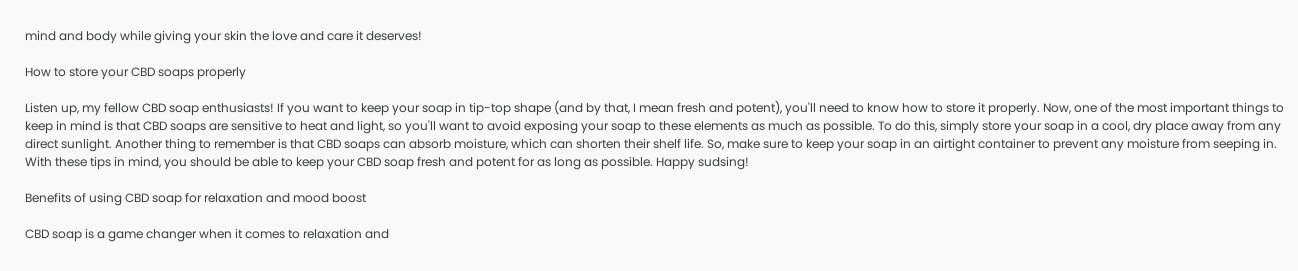mind and body while giving your skin the love and care it deserves!

How to store your CBD soaps properly

Listen up, my fellow CBD soap enthusiasts! If you want to keep your soap in tip-top shape (and by that, I mean fresh and potent), you'll need to know how to store it properly. Now, one of the most important things to keep in mind is that CBD soaps are sensitive to heat and light, so you'll want to avoid exposing your soap to these elements as much as possible. To do this, simply store your soap in a cool, dry place away from any direct sunlight. Another thing to remember is that CBD soaps can absorb moisture, which can shorten their shelf life. So, make sure to keep your soap in an airtight container to prevent any moisture from seeping in. With these tips in mind, you should be able to keep your CBD soap fresh and potent for as long as possible. Happy sudsing!

Benefits of using CBD soap for relaxation and mood boost

CBD soap is a game changer when it comes to relaxation and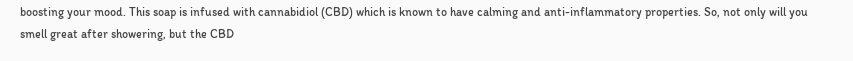boosting your mood. This soap is infused with cannabidiol (CBD) which is known to have calming and anti-inflammatory properties. So, not only will you smell great after showering, but the CBD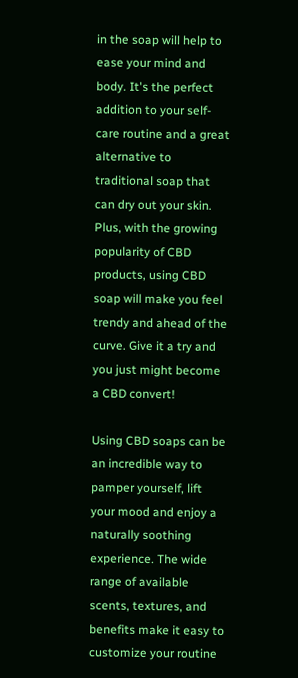in the soap will help to ease your mind and body. It's the perfect addition to your self-care routine and a great alternative to traditional soap that can dry out your skin. Plus, with the growing popularity of CBD products, using CBD soap will make you feel trendy and ahead of the curve. Give it a try and you just might become a CBD convert!

Using CBD soaps can be an incredible way to pamper yourself, lift your mood and enjoy a naturally soothing experience. The wide range of available scents, textures, and benefits make it easy to customize your routine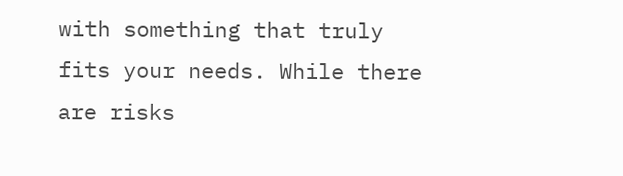with something that truly fits your needs. While there are risks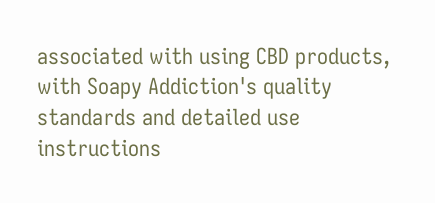associated with using CBD products, with Soapy Addiction's quality standards and detailed use instructions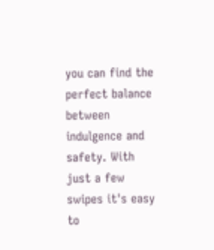you can find the perfect balance between indulgence and safety. With just a few swipes it's easy to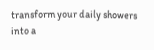transform your daily showers into a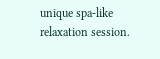unique spa-like relaxation session.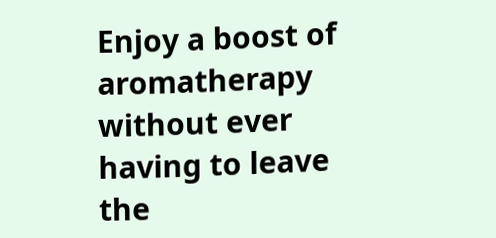Enjoy a boost of aromatherapy without ever having to leave the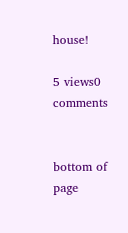house!

5 views0 comments


bottom of page